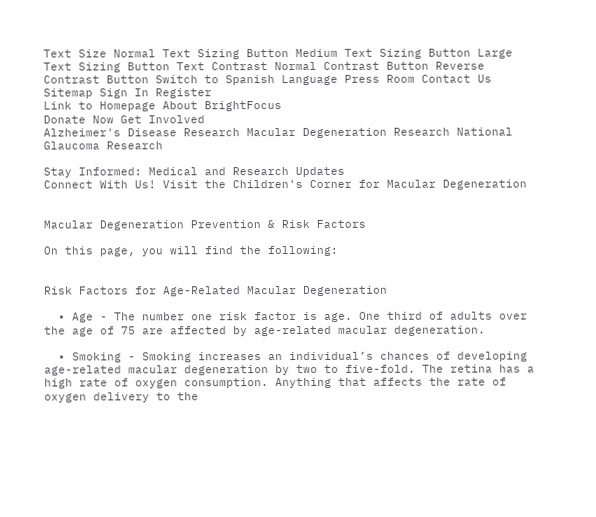Text Size Normal Text Sizing Button Medium Text Sizing Button Large Text Sizing Button Text Contrast Normal Contrast Button Reverse Contrast Button Switch to Spanish Language Press Room Contact Us Sitemap Sign In Register
Link to Homepage About BrightFocus
Donate Now Get Involved
Alzheimer's Disease Research Macular Degeneration Research National Glaucoma Research

Stay Informed: Medical and Research Updates
Connect With Us! Visit the Children's Corner for Macular Degeneration


Macular Degeneration Prevention & Risk Factors

On this page, you will find the following:


Risk Factors for Age-Related Macular Degeneration

  • Age - The number one risk factor is age. One third of adults over the age of 75 are affected by age-related macular degeneration.

  • Smoking - Smoking increases an individual’s chances of developing age-related macular degeneration by two to five-fold. The retina has a high rate of oxygen consumption. Anything that affects the rate of oxygen delivery to the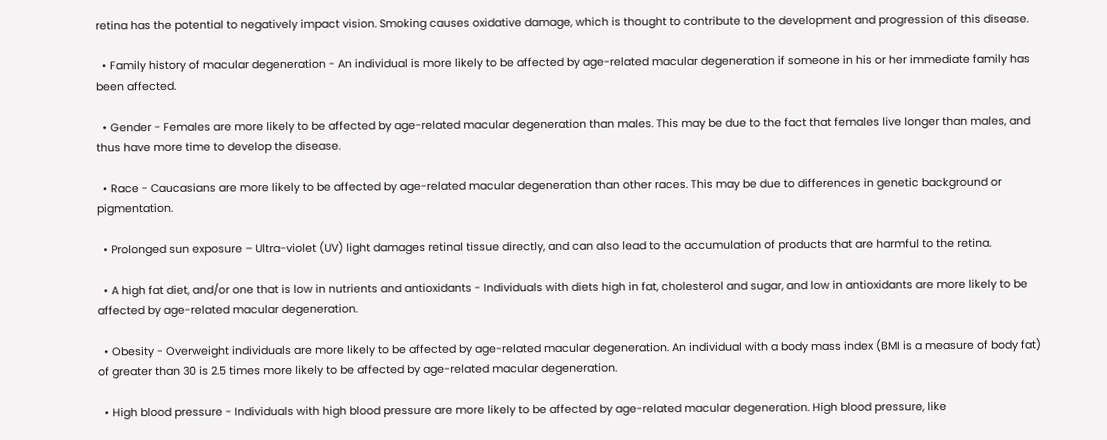retina has the potential to negatively impact vision. Smoking causes oxidative damage, which is thought to contribute to the development and progression of this disease.

  • Family history of macular degeneration - An individual is more likely to be affected by age-related macular degeneration if someone in his or her immediate family has been affected.

  • Gender - Females are more likely to be affected by age-related macular degeneration than males. This may be due to the fact that females live longer than males, and thus have more time to develop the disease.

  • Race - Caucasians are more likely to be affected by age-related macular degeneration than other races. This may be due to differences in genetic background or pigmentation.

  • Prolonged sun exposure – Ultra-violet (UV) light damages retinal tissue directly, and can also lead to the accumulation of products that are harmful to the retina.

  • A high fat diet, and/or one that is low in nutrients and antioxidants - Individuals with diets high in fat, cholesterol and sugar, and low in antioxidants are more likely to be affected by age-related macular degeneration.

  • Obesity - Overweight individuals are more likely to be affected by age-related macular degeneration. An individual with a body mass index (BMI is a measure of body fat) of greater than 30 is 2.5 times more likely to be affected by age-related macular degeneration.

  • High blood pressure - Individuals with high blood pressure are more likely to be affected by age-related macular degeneration. High blood pressure, like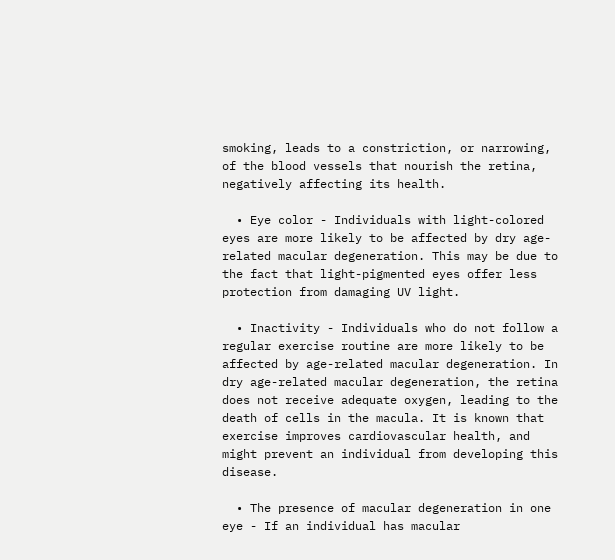smoking, leads to a constriction, or narrowing, of the blood vessels that nourish the retina, negatively affecting its health.

  • Eye color - Individuals with light-colored eyes are more likely to be affected by dry age-related macular degeneration. This may be due to the fact that light-pigmented eyes offer less protection from damaging UV light.

  • Inactivity - Individuals who do not follow a regular exercise routine are more likely to be affected by age-related macular degeneration. In dry age-related macular degeneration, the retina does not receive adequate oxygen, leading to the death of cells in the macula. It is known that exercise improves cardiovascular health, and might prevent an individual from developing this disease.

  • The presence of macular degeneration in one eye - If an individual has macular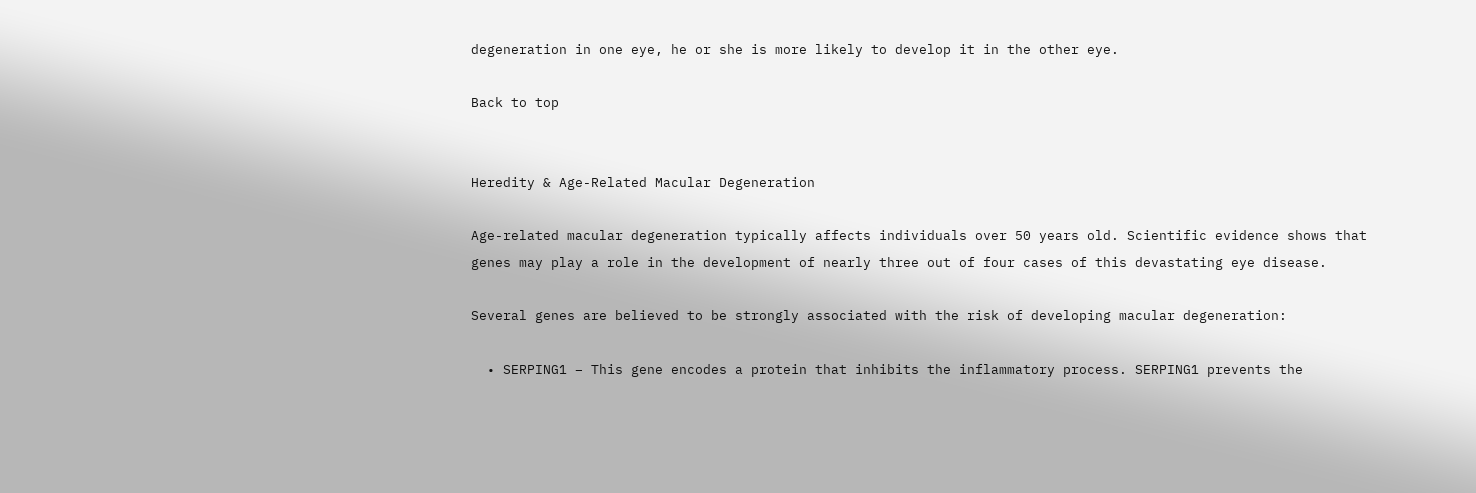degeneration in one eye, he or she is more likely to develop it in the other eye.

Back to top


Heredity & Age-Related Macular Degeneration

Age-related macular degeneration typically affects individuals over 50 years old. Scientific evidence shows that genes may play a role in the development of nearly three out of four cases of this devastating eye disease.

Several genes are believed to be strongly associated with the risk of developing macular degeneration:

  • SERPING1 – This gene encodes a protein that inhibits the inflammatory process. SERPING1 prevents the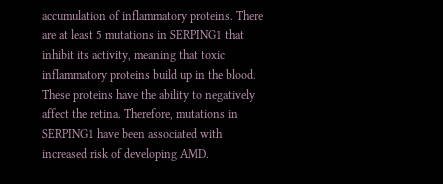accumulation of inflammatory proteins. There are at least 5 mutations in SERPING1 that inhibit its activity, meaning that toxic inflammatory proteins build up in the blood. These proteins have the ability to negatively affect the retina. Therefore, mutations in SERPING1 have been associated with increased risk of developing AMD.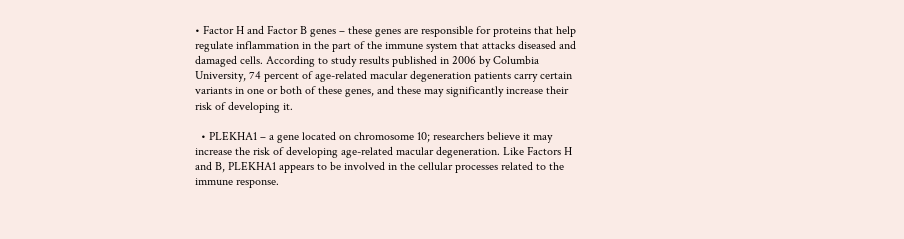• Factor H and Factor B genes – these genes are responsible for proteins that help regulate inflammation in the part of the immune system that attacks diseased and damaged cells. According to study results published in 2006 by Columbia University, 74 percent of age-related macular degeneration patients carry certain variants in one or both of these genes, and these may significantly increase their risk of developing it.

  • PLEKHA1 – a gene located on chromosome 10; researchers believe it may increase the risk of developing age-related macular degeneration. Like Factors H and B, PLEKHA1 appears to be involved in the cellular processes related to the immune response.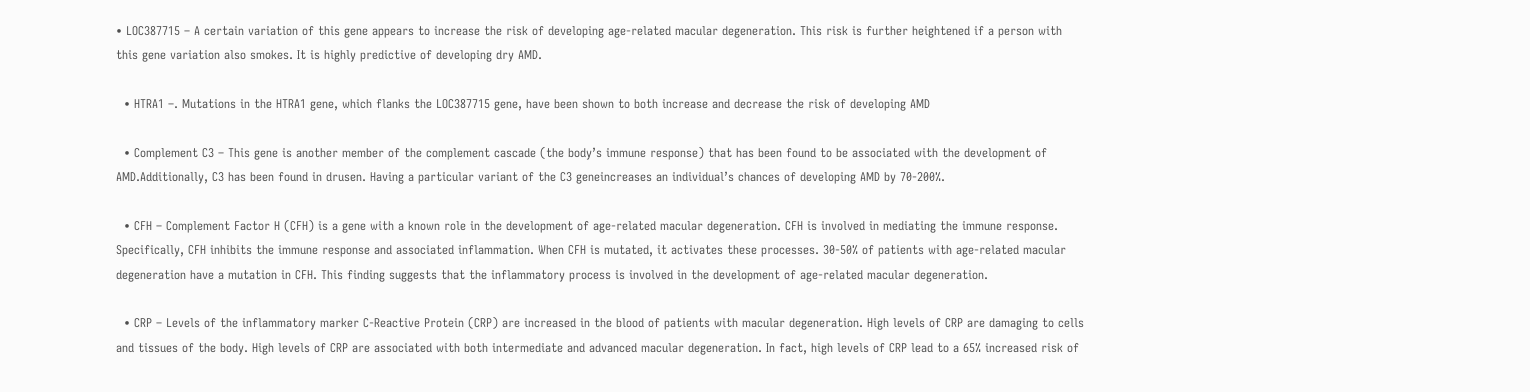• LOC387715 – A certain variation of this gene appears to increase the risk of developing age-related macular degeneration. This risk is further heightened if a person with this gene variation also smokes. It is highly predictive of developing dry AMD.

  • HTRA1 –. Mutations in the HTRA1 gene, which flanks the LOC387715 gene, have been shown to both increase and decrease the risk of developing AMD

  • Complement C3 – This gene is another member of the complement cascade (the body’s immune response) that has been found to be associated with the development of AMD.Additionally, C3 has been found in drusen. Having a particular variant of the C3 geneincreases an individual’s chances of developing AMD by 70-200%.

  • CFH – Complement Factor H (CFH) is a gene with a known role in the development of age-related macular degeneration. CFH is involved in mediating the immune response. Specifically, CFH inhibits the immune response and associated inflammation. When CFH is mutated, it activates these processes. 30-50% of patients with age-related macular degeneration have a mutation in CFH. This finding suggests that the inflammatory process is involved in the development of age-related macular degeneration.

  • CRP – Levels of the inflammatory marker C-Reactive Protein (CRP) are increased in the blood of patients with macular degeneration. High levels of CRP are damaging to cells and tissues of the body. High levels of CRP are associated with both intermediate and advanced macular degeneration. In fact, high levels of CRP lead to a 65% increased risk of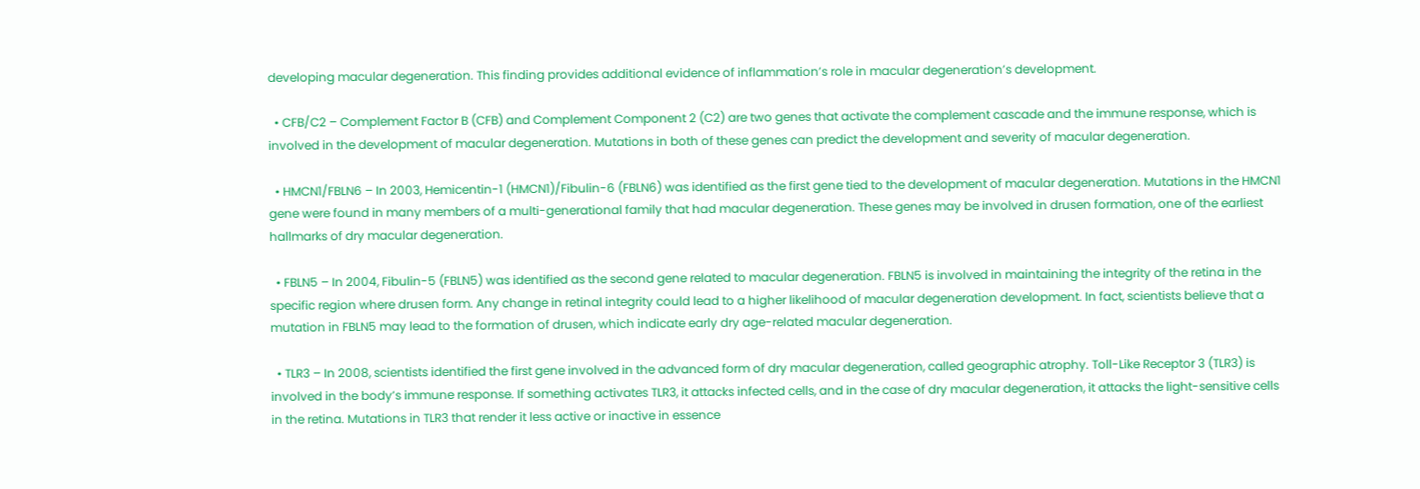developing macular degeneration. This finding provides additional evidence of inflammation’s role in macular degeneration’s development.

  • CFB/C2 – Complement Factor B (CFB) and Complement Component 2 (C2) are two genes that activate the complement cascade and the immune response, which is involved in the development of macular degeneration. Mutations in both of these genes can predict the development and severity of macular degeneration.

  • HMCN1/FBLN6 – In 2003, Hemicentin-1 (HMCN1)/Fibulin-6 (FBLN6) was identified as the first gene tied to the development of macular degeneration. Mutations in the HMCN1 gene were found in many members of a multi-generational family that had macular degeneration. These genes may be involved in drusen formation, one of the earliest hallmarks of dry macular degeneration.

  • FBLN5 – In 2004, Fibulin-5 (FBLN5) was identified as the second gene related to macular degeneration. FBLN5 is involved in maintaining the integrity of the retina in the specific region where drusen form. Any change in retinal integrity could lead to a higher likelihood of macular degeneration development. In fact, scientists believe that a mutation in FBLN5 may lead to the formation of drusen, which indicate early dry age-related macular degeneration.

  • TLR3 – In 2008, scientists identified the first gene involved in the advanced form of dry macular degeneration, called geographic atrophy. Toll-Like Receptor 3 (TLR3) is involved in the body’s immune response. If something activates TLR3, it attacks infected cells, and in the case of dry macular degeneration, it attacks the light-sensitive cells in the retina. Mutations in TLR3 that render it less active or inactive in essence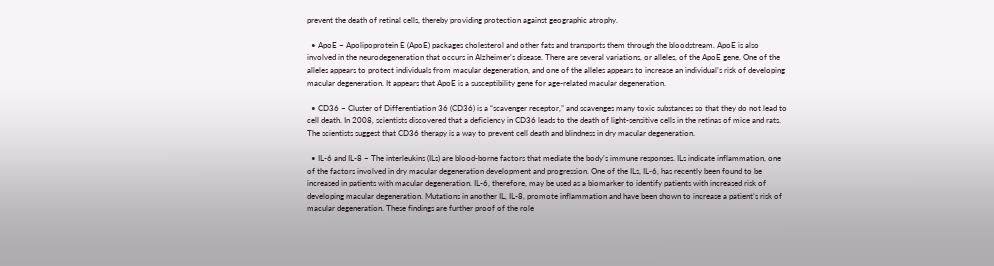prevent the death of retinal cells, thereby providing protection against geographic atrophy.

  • ApoE – Apolipoprotein E (ApoE) packages cholesterol and other fats and transports them through the bloodstream. ApoE is also involved in the neurodegeneration that occurs in Alzheimer’s disease. There are several variations, or alleles, of the ApoE gene. One of the alleles appears to protect individuals from macular degeneration, and one of the alleles appears to increase an individual’s risk of developing macular degeneration. It appears that ApoE is a susceptibility gene for age-related macular degeneration.

  • CD36 – Cluster of Differentiation 36 (CD36) is a “scavenger receptor,” and scavenges many toxic substances so that they do not lead to cell death. In 2008, scientists discovered that a deficiency in CD36 leads to the death of light-sensitive cells in the retinas of mice and rats. The scientists suggest that CD36 therapy is a way to prevent cell death and blindness in dry macular degeneration.

  • IL-6 and IL-8 – The interleukins (ILs) are blood-borne factors that mediate the body’s immune responses. ILs indicate inflammation, one of the factors involved in dry macular degeneration development and progression. One of the ILs, IL-6, has recently been found to be increased in patients with macular degeneration. IL-6, therefore, may be used as a biomarker to identify patients with increased risk of developing macular degeneration. Mutations in another IL, IL-8, promote inflammation and have been shown to increase a patient’s risk of macular degeneration. These findings are further proof of the role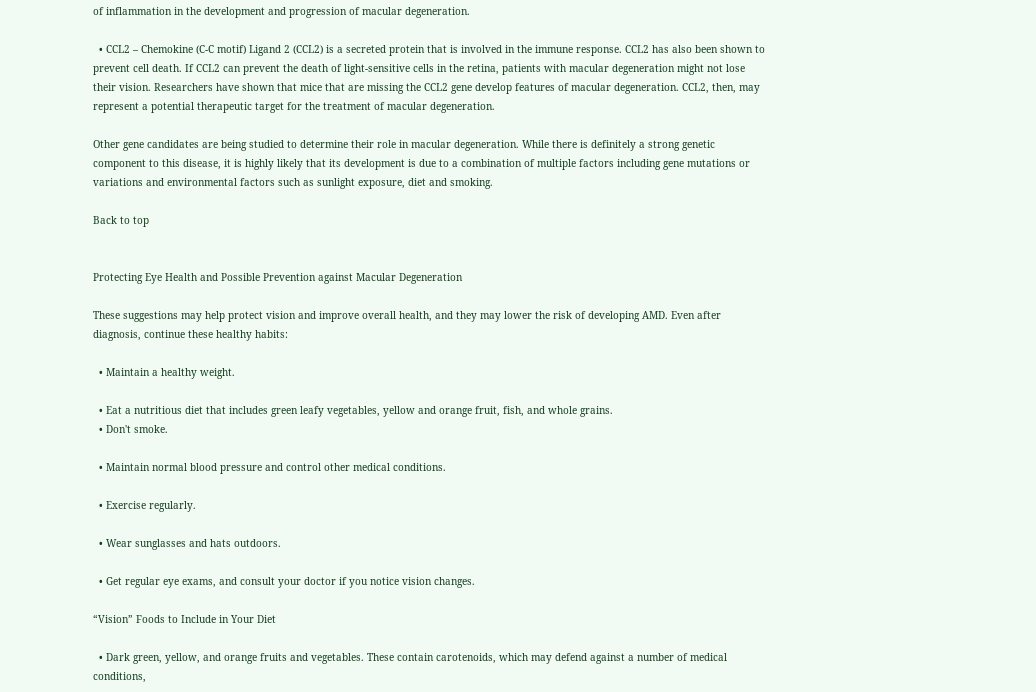of inflammation in the development and progression of macular degeneration.

  • CCL2 – Chemokine (C-C motif) Ligand 2 (CCL2) is a secreted protein that is involved in the immune response. CCL2 has also been shown to prevent cell death. If CCL2 can prevent the death of light-sensitive cells in the retina, patients with macular degeneration might not lose their vision. Researchers have shown that mice that are missing the CCL2 gene develop features of macular degeneration. CCL2, then, may represent a potential therapeutic target for the treatment of macular degeneration.

Other gene candidates are being studied to determine their role in macular degeneration. While there is definitely a strong genetic component to this disease, it is highly likely that its development is due to a combination of multiple factors including gene mutations or variations and environmental factors such as sunlight exposure, diet and smoking.

Back to top


Protecting Eye Health and Possible Prevention against Macular Degeneration

These suggestions may help protect vision and improve overall health, and they may lower the risk of developing AMD. Even after diagnosis, continue these healthy habits:

  • Maintain a healthy weight.

  • Eat a nutritious diet that includes green leafy vegetables, yellow and orange fruit, fish, and whole grains.
  • Don't smoke.

  • Maintain normal blood pressure and control other medical conditions.

  • Exercise regularly.

  • Wear sunglasses and hats outdoors.

  • Get regular eye exams, and consult your doctor if you notice vision changes.

“Vision” Foods to Include in Your Diet

  • Dark green, yellow, and orange fruits and vegetables. These contain carotenoids, which may defend against a number of medical conditions,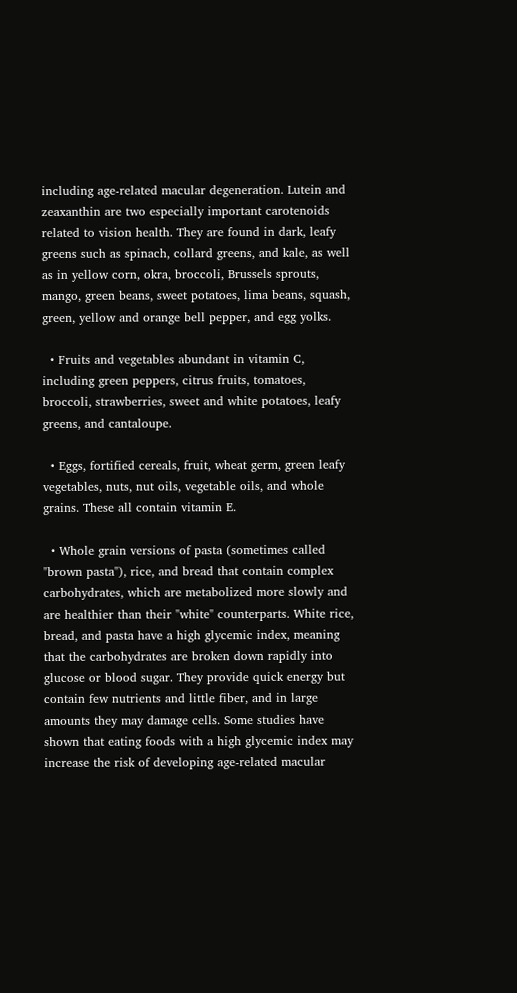including age-related macular degeneration. Lutein and zeaxanthin are two especially important carotenoids related to vision health. They are found in dark, leafy greens such as spinach, collard greens, and kale, as well as in yellow corn, okra, broccoli, Brussels sprouts, mango, green beans, sweet potatoes, lima beans, squash, green, yellow and orange bell pepper, and egg yolks.

  • Fruits and vegetables abundant in vitamin C, including green peppers, citrus fruits, tomatoes, broccoli, strawberries, sweet and white potatoes, leafy greens, and cantaloupe.

  • Eggs, fortified cereals, fruit, wheat germ, green leafy vegetables, nuts, nut oils, vegetable oils, and whole grains. These all contain vitamin E.

  • Whole grain versions of pasta (sometimes called "brown pasta"), rice, and bread that contain complex carbohydrates, which are metabolized more slowly and are healthier than their "white" counterparts. White rice, bread, and pasta have a high glycemic index, meaning that the carbohydrates are broken down rapidly into glucose or blood sugar. They provide quick energy but contain few nutrients and little fiber, and in large amounts they may damage cells. Some studies have shown that eating foods with a high glycemic index may increase the risk of developing age-related macular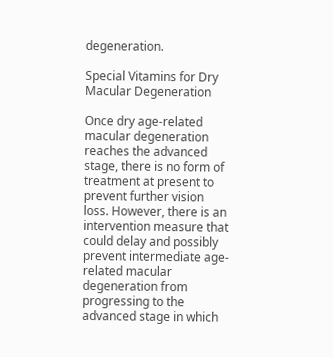degeneration.

Special Vitamins for Dry Macular Degeneration

Once dry age-related macular degeneration reaches the advanced stage, there is no form of treatment at present to prevent further vision loss. However, there is an intervention measure that could delay and possibly prevent intermediate age-related macular degeneration from progressing to the advanced stage in which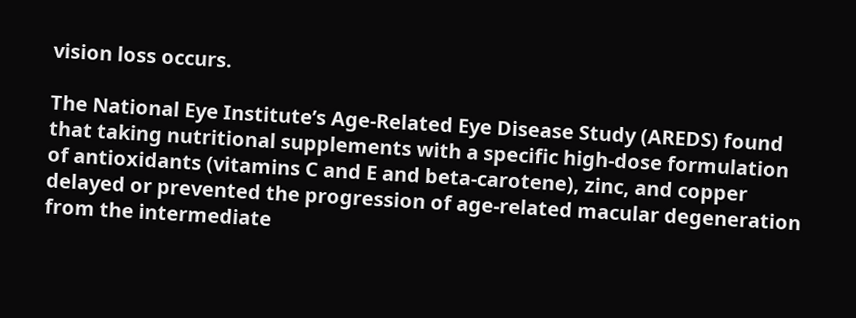vision loss occurs.

The National Eye Institute’s Age-Related Eye Disease Study (AREDS) found that taking nutritional supplements with a specific high-dose formulation of antioxidants (vitamins C and E and beta-carotene), zinc, and copper delayed or prevented the progression of age-related macular degeneration from the intermediate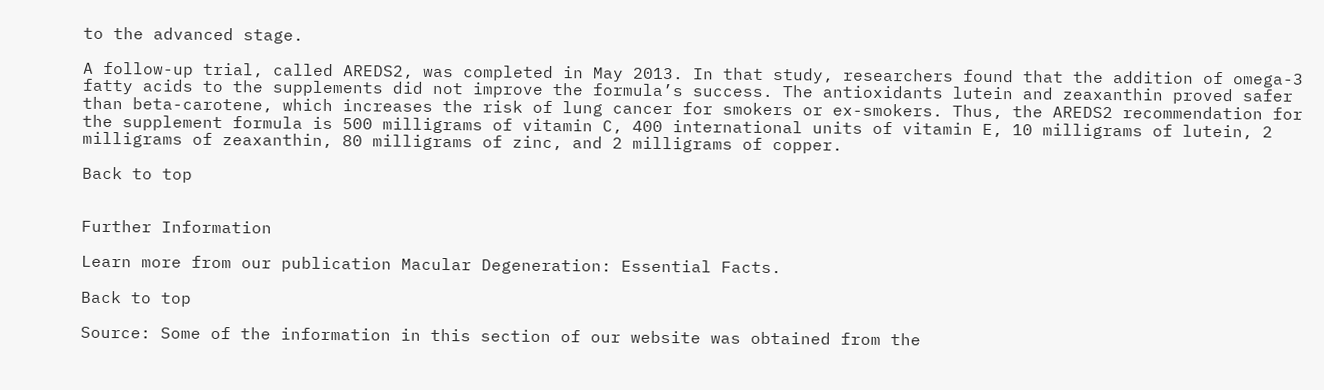to the advanced stage.

A follow-up trial, called AREDS2, was completed in May 2013. In that study, researchers found that the addition of omega-3 fatty acids to the supplements did not improve the formula’s success. The antioxidants lutein and zeaxanthin proved safer than beta-carotene, which increases the risk of lung cancer for smokers or ex-smokers. Thus, the AREDS2 recommendation for the supplement formula is 500 milligrams of vitamin C, 400 international units of vitamin E, 10 milligrams of lutein, 2 milligrams of zeaxanthin, 80 milligrams of zinc, and 2 milligrams of copper.

Back to top


Further Information

Learn more from our publication Macular Degeneration: Essential Facts.

Back to top

Source: Some of the information in this section of our website was obtained from the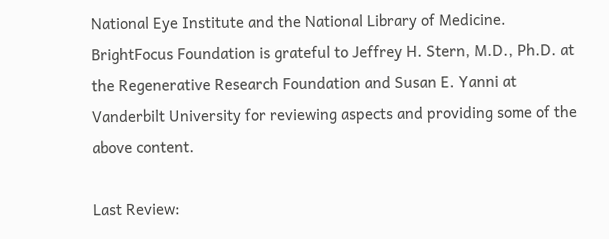National Eye Institute and the National Library of Medicine. BrightFocus Foundation is grateful to Jeffrey H. Stern, M.D., Ph.D. at the Regenerative Research Foundation and Susan E. Yanni at Vanderbilt University for reviewing aspects and providing some of the above content.

Last Review: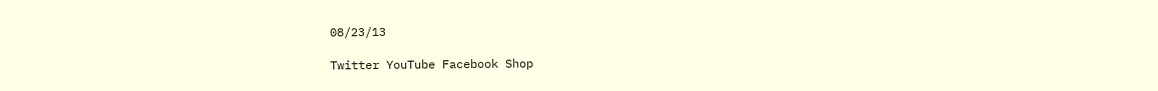08/23/13

Twitter YouTube Facebook Shop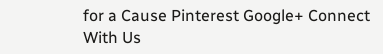for a Cause Pinterest Google+ Connect With Us